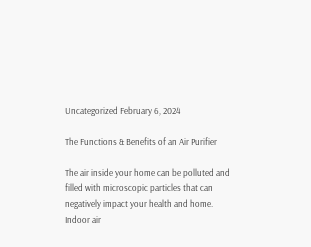Uncategorized February 6, 2024

The Functions & Benefits of an Air Purifier

The air inside your home can be polluted and filled with microscopic particles that can negatively impact your health and home. Indoor air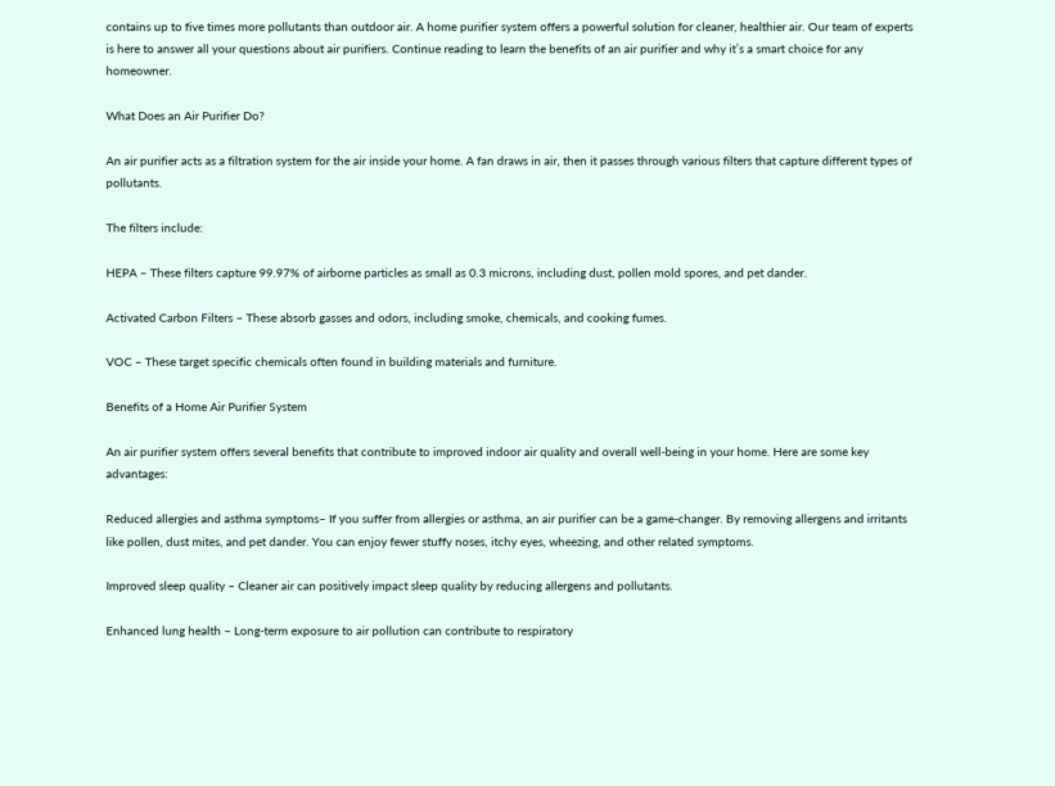contains up to five times more pollutants than outdoor air. A home purifier system offers a powerful solution for cleaner, healthier air. Our team of experts is here to answer all your questions about air purifiers. Continue reading to learn the benefits of an air purifier and why it’s a smart choice for any homeowner.

What Does an Air Purifier Do?

An air purifier acts as a filtration system for the air inside your home. A fan draws in air, then it passes through various filters that capture different types of pollutants.

The filters include:

HEPA – These filters capture 99.97% of airborne particles as small as 0.3 microns, including dust, pollen mold spores, and pet dander.

Activated Carbon Filters – These absorb gasses and odors, including smoke, chemicals, and cooking fumes.

VOC – These target specific chemicals often found in building materials and furniture.

Benefits of a Home Air Purifier System

An air purifier system offers several benefits that contribute to improved indoor air quality and overall well-being in your home. Here are some key advantages:

Reduced allergies and asthma symptoms– If you suffer from allergies or asthma, an air purifier can be a game-changer. By removing allergens and irritants like pollen, dust mites, and pet dander. You can enjoy fewer stuffy noses, itchy eyes, wheezing, and other related symptoms.

Improved sleep quality – Cleaner air can positively impact sleep quality by reducing allergens and pollutants.

Enhanced lung health – Long-term exposure to air pollution can contribute to respiratory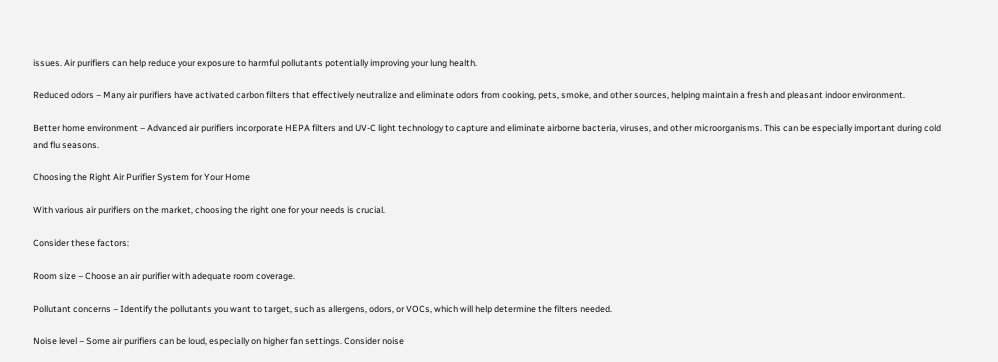issues. Air purifiers can help reduce your exposure to harmful pollutants potentially improving your lung health.

Reduced odors – Many air purifiers have activated carbon filters that effectively neutralize and eliminate odors from cooking, pets, smoke, and other sources, helping maintain a fresh and pleasant indoor environment.

Better home environment – Advanced air purifiers incorporate HEPA filters and UV-C light technology to capture and eliminate airborne bacteria, viruses, and other microorganisms. This can be especially important during cold and flu seasons.

Choosing the Right Air Purifier System for Your Home

With various air purifiers on the market, choosing the right one for your needs is crucial.

Consider these factors:

Room size – Choose an air purifier with adequate room coverage.

Pollutant concerns – Identify the pollutants you want to target, such as allergens, odors, or VOCs, which will help determine the filters needed.

Noise level – Some air purifiers can be loud, especially on higher fan settings. Consider noise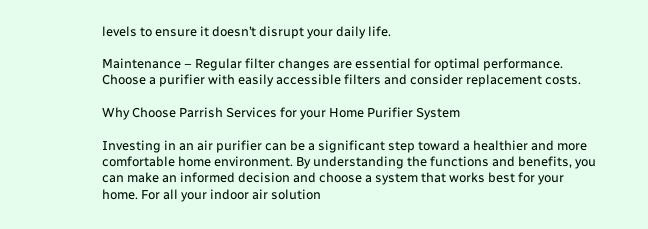levels to ensure it doesn’t disrupt your daily life.

Maintenance – Regular filter changes are essential for optimal performance. Choose a purifier with easily accessible filters and consider replacement costs.

Why Choose Parrish Services for your Home Purifier System

Investing in an air purifier can be a significant step toward a healthier and more comfortable home environment. By understanding the functions and benefits, you can make an informed decision and choose a system that works best for your home. For all your indoor air solution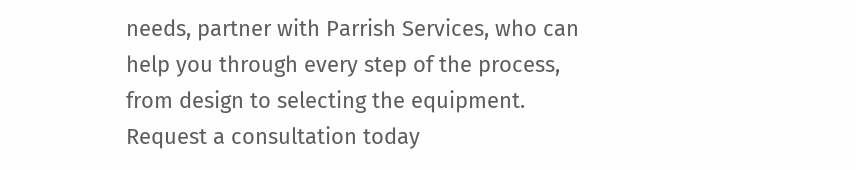needs, partner with Parrish Services, who can help you through every step of the process, from design to selecting the equipment. Request a consultation today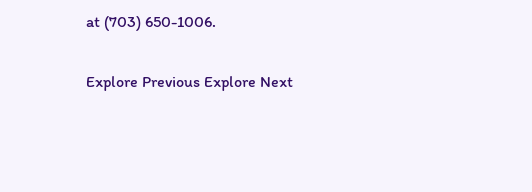at (703) 650-1006.

Explore Previous Explore Next